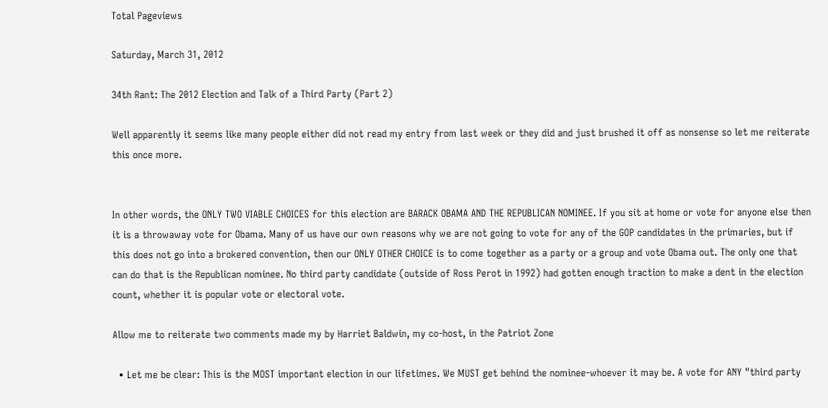Total Pageviews

Saturday, March 31, 2012

34th Rant: The 2012 Election and Talk of a Third Party (Part 2)

Well apparently it seems like many people either did not read my entry from last week or they did and just brushed it off as nonsense so let me reiterate this once more.


In other words, the ONLY TWO VIABLE CHOICES for this election are BARACK OBAMA AND THE REPUBLICAN NOMINEE. If you sit at home or vote for anyone else then it is a throwaway vote for Obama. Many of us have our own reasons why we are not going to vote for any of the GOP candidates in the primaries, but if this does not go into a brokered convention, then our ONLY OTHER CHOICE is to come together as a party or a group and vote Obama out. The only one that can do that is the Republican nominee. No third party candidate (outside of Ross Perot in 1992) had gotten enough traction to make a dent in the election count, whether it is popular vote or electoral vote.

Allow me to reiterate two comments made my by Harriet Baldwin, my co-host, in the Patriot Zone

  • Let me be clear: This is the MOST important election in our lifetimes. We MUST get behind the nominee-whoever it may be. A vote for ANY "third party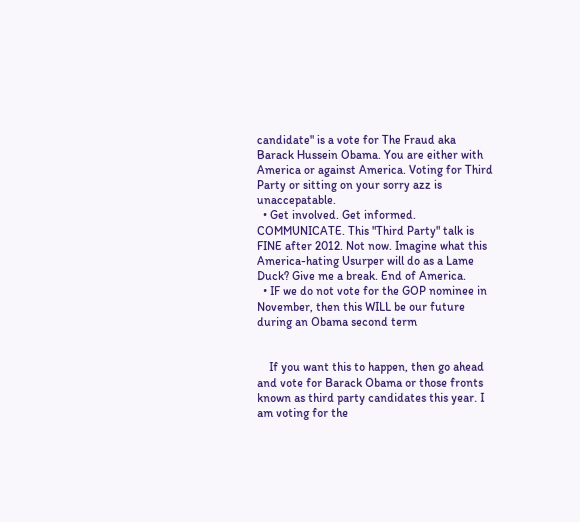candidate" is a vote for The Fraud aka Barack Hussein Obama. You are either with America or against America. Voting for Third Party or sitting on your sorry azz is unaccepatable.
  • Get involved. Get informed. COMMUNICATE. This "Third Party" talk is FINE after 2012. Not now. Imagine what this America-hating Usurper will do as a Lame Duck? Give me a break. End of America.
  • IF we do not vote for the GOP nominee in November, then this WILL be our future during an Obama second term


    If you want this to happen, then go ahead and vote for Barack Obama or those fronts known as third party candidates this year. I am voting for the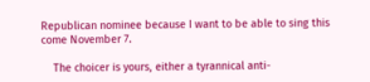Republican nominee because I want to be able to sing this come November 7.

    The choicer is yours, either a tyrannical anti-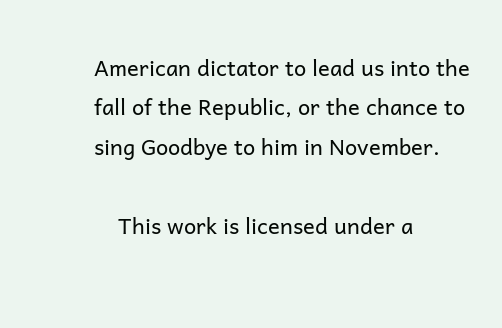American dictator to lead us into the fall of the Republic, or the chance to sing Goodbye to him in November.

    This work is licensed under a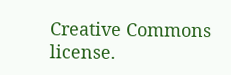Creative Commons license.